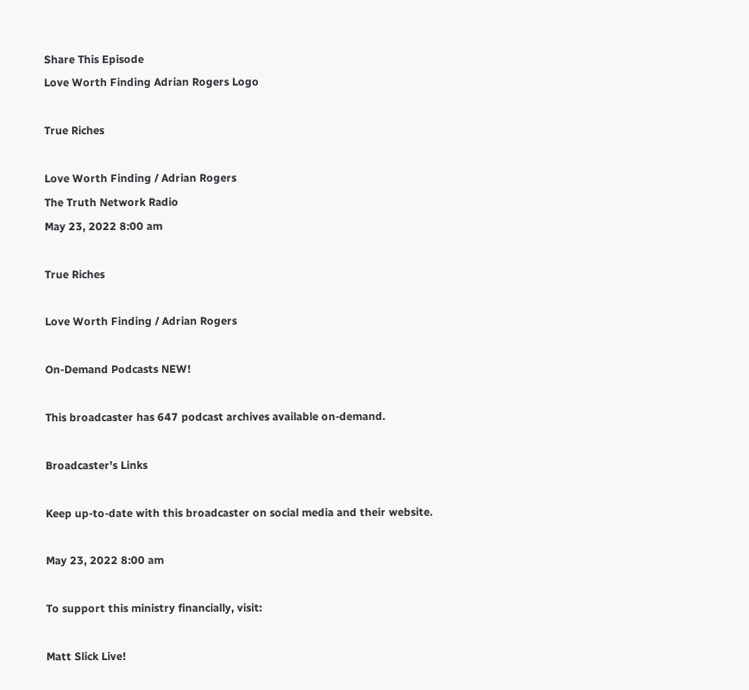Share This Episode
Love Worth Finding Adrian Rogers Logo

True Riches

Love Worth Finding / Adrian Rogers
The Truth Network Radio
May 23, 2022 8:00 am

True Riches

Love Worth Finding / Adrian Rogers

On-Demand Podcasts NEW!

This broadcaster has 647 podcast archives available on-demand.

Broadcaster's Links

Keep up-to-date with this broadcaster on social media and their website.

May 23, 2022 8:00 am

To support this ministry financially, visit:

Matt Slick Live!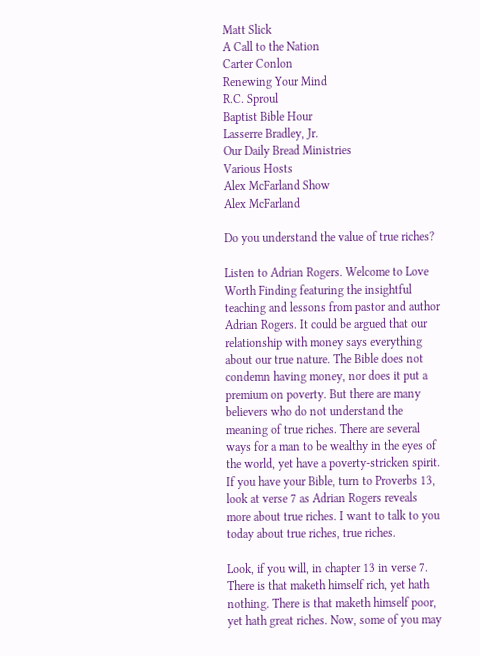Matt Slick
A Call to the Nation
Carter Conlon
Renewing Your Mind
R.C. Sproul
Baptist Bible Hour
Lasserre Bradley, Jr.
Our Daily Bread Ministries
Various Hosts
Alex McFarland Show
Alex McFarland

Do you understand the value of true riches?

Listen to Adrian Rogers. Welcome to Love Worth Finding featuring the insightful teaching and lessons from pastor and author Adrian Rogers. It could be argued that our relationship with money says everything about our true nature. The Bible does not condemn having money, nor does it put a premium on poverty. But there are many believers who do not understand the meaning of true riches. There are several ways for a man to be wealthy in the eyes of the world, yet have a poverty-stricken spirit. If you have your Bible, turn to Proverbs 13, look at verse 7 as Adrian Rogers reveals more about true riches. I want to talk to you today about true riches, true riches.

Look, if you will, in chapter 13 in verse 7. There is that maketh himself rich, yet hath nothing. There is that maketh himself poor, yet hath great riches. Now, some of you may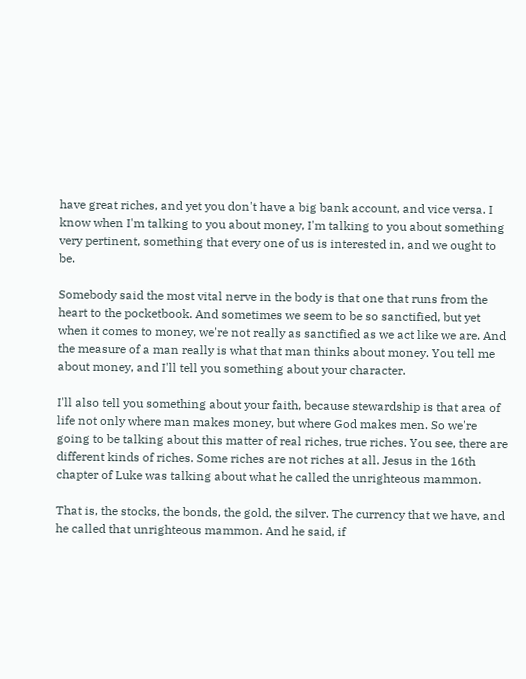have great riches, and yet you don't have a big bank account, and vice versa. I know when I'm talking to you about money, I'm talking to you about something very pertinent, something that every one of us is interested in, and we ought to be.

Somebody said the most vital nerve in the body is that one that runs from the heart to the pocketbook. And sometimes we seem to be so sanctified, but yet when it comes to money, we're not really as sanctified as we act like we are. And the measure of a man really is what that man thinks about money. You tell me about money, and I'll tell you something about your character.

I'll also tell you something about your faith, because stewardship is that area of life not only where man makes money, but where God makes men. So we're going to be talking about this matter of real riches, true riches. You see, there are different kinds of riches. Some riches are not riches at all. Jesus in the 16th chapter of Luke was talking about what he called the unrighteous mammon.

That is, the stocks, the bonds, the gold, the silver. The currency that we have, and he called that unrighteous mammon. And he said, if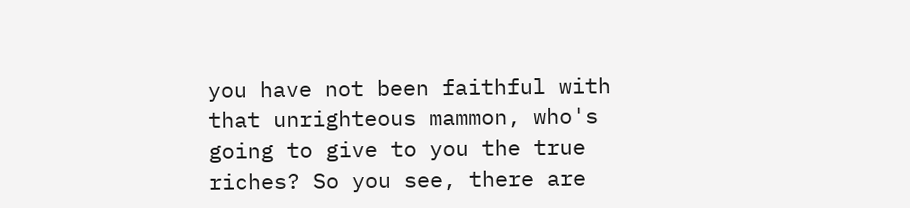you have not been faithful with that unrighteous mammon, who's going to give to you the true riches? So you see, there are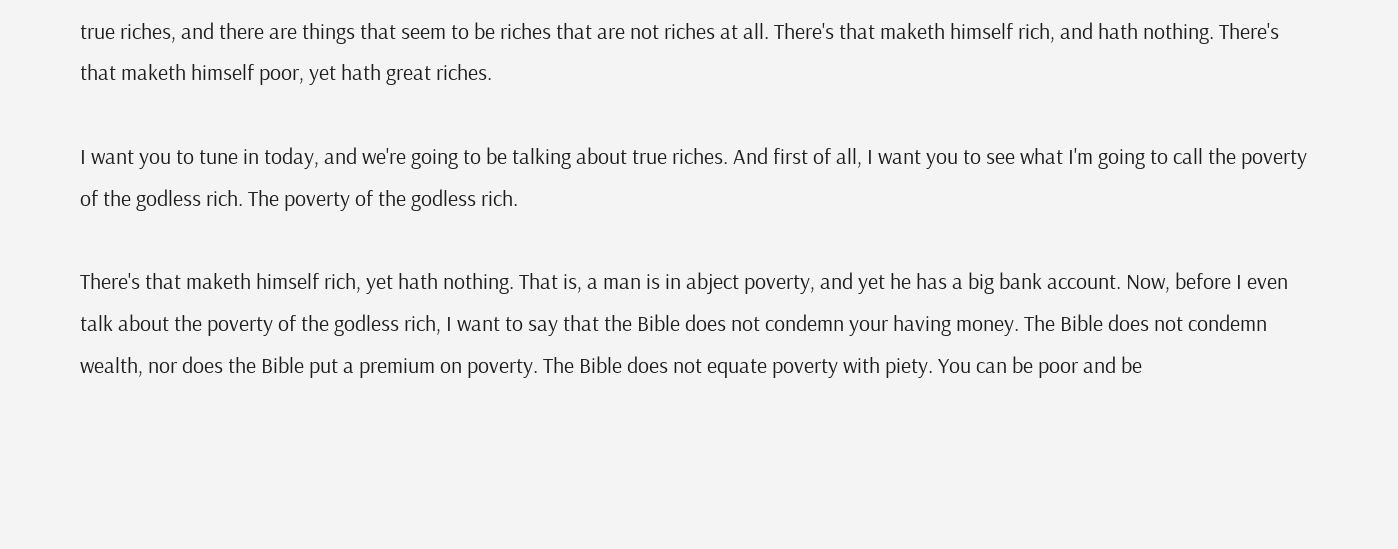true riches, and there are things that seem to be riches that are not riches at all. There's that maketh himself rich, and hath nothing. There's that maketh himself poor, yet hath great riches.

I want you to tune in today, and we're going to be talking about true riches. And first of all, I want you to see what I'm going to call the poverty of the godless rich. The poverty of the godless rich.

There's that maketh himself rich, yet hath nothing. That is, a man is in abject poverty, and yet he has a big bank account. Now, before I even talk about the poverty of the godless rich, I want to say that the Bible does not condemn your having money. The Bible does not condemn wealth, nor does the Bible put a premium on poverty. The Bible does not equate poverty with piety. You can be poor and be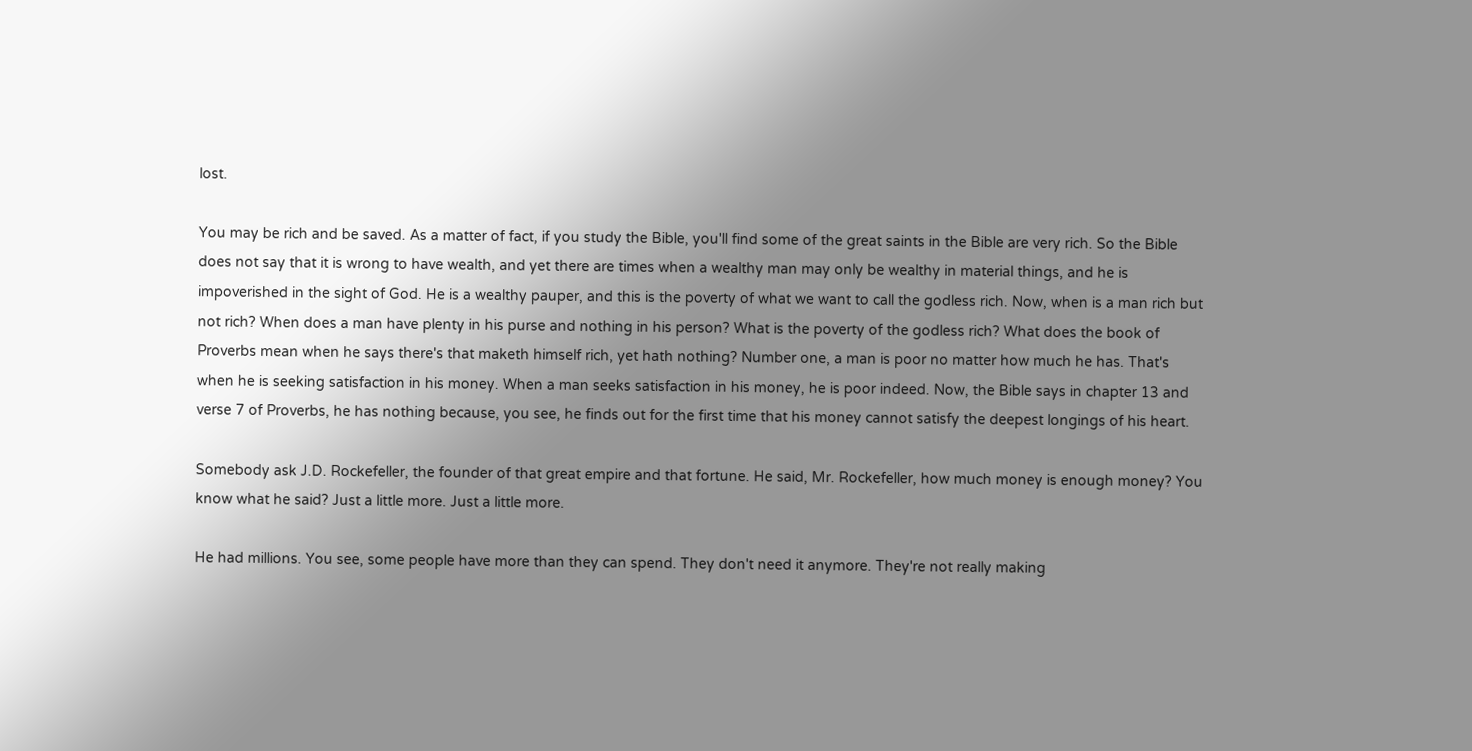lost.

You may be rich and be saved. As a matter of fact, if you study the Bible, you'll find some of the great saints in the Bible are very rich. So the Bible does not say that it is wrong to have wealth, and yet there are times when a wealthy man may only be wealthy in material things, and he is impoverished in the sight of God. He is a wealthy pauper, and this is the poverty of what we want to call the godless rich. Now, when is a man rich but not rich? When does a man have plenty in his purse and nothing in his person? What is the poverty of the godless rich? What does the book of Proverbs mean when he says there's that maketh himself rich, yet hath nothing? Number one, a man is poor no matter how much he has. That's when he is seeking satisfaction in his money. When a man seeks satisfaction in his money, he is poor indeed. Now, the Bible says in chapter 13 and verse 7 of Proverbs, he has nothing because, you see, he finds out for the first time that his money cannot satisfy the deepest longings of his heart.

Somebody ask J.D. Rockefeller, the founder of that great empire and that fortune. He said, Mr. Rockefeller, how much money is enough money? You know what he said? Just a little more. Just a little more.

He had millions. You see, some people have more than they can spend. They don't need it anymore. They're not really making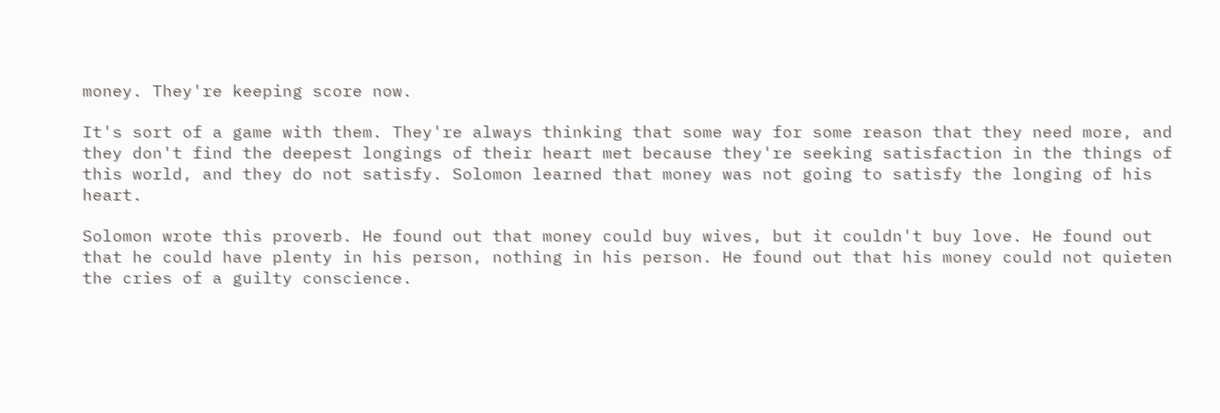money. They're keeping score now.

It's sort of a game with them. They're always thinking that some way for some reason that they need more, and they don't find the deepest longings of their heart met because they're seeking satisfaction in the things of this world, and they do not satisfy. Solomon learned that money was not going to satisfy the longing of his heart.

Solomon wrote this proverb. He found out that money could buy wives, but it couldn't buy love. He found out that he could have plenty in his person, nothing in his person. He found out that his money could not quieten the cries of a guilty conscience.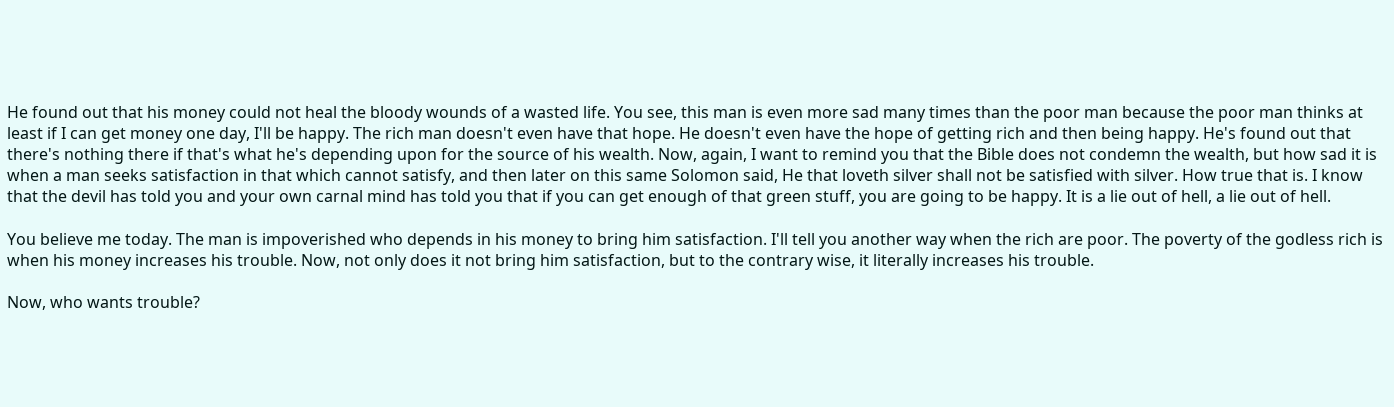He found out that his money could not heal the bloody wounds of a wasted life. You see, this man is even more sad many times than the poor man because the poor man thinks at least if I can get money one day, I'll be happy. The rich man doesn't even have that hope. He doesn't even have the hope of getting rich and then being happy. He's found out that there's nothing there if that's what he's depending upon for the source of his wealth. Now, again, I want to remind you that the Bible does not condemn the wealth, but how sad it is when a man seeks satisfaction in that which cannot satisfy, and then later on this same Solomon said, He that loveth silver shall not be satisfied with silver. How true that is. I know that the devil has told you and your own carnal mind has told you that if you can get enough of that green stuff, you are going to be happy. It is a lie out of hell, a lie out of hell.

You believe me today. The man is impoverished who depends in his money to bring him satisfaction. I'll tell you another way when the rich are poor. The poverty of the godless rich is when his money increases his trouble. Now, not only does it not bring him satisfaction, but to the contrary wise, it literally increases his trouble.

Now, who wants trouble?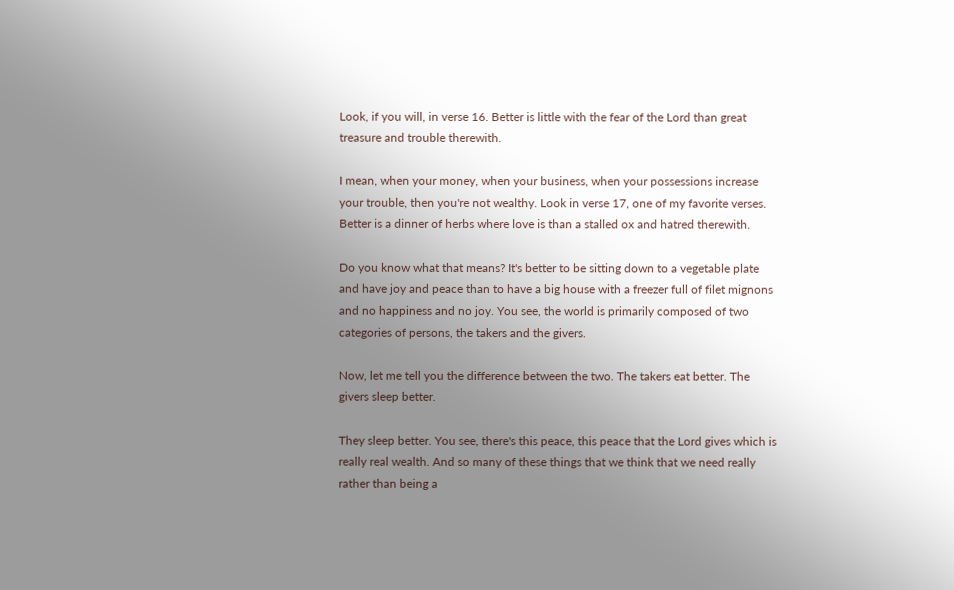Look, if you will, in verse 16. Better is little with the fear of the Lord than great treasure and trouble therewith.

I mean, when your money, when your business, when your possessions increase your trouble, then you're not wealthy. Look in verse 17, one of my favorite verses. Better is a dinner of herbs where love is than a stalled ox and hatred therewith.

Do you know what that means? It's better to be sitting down to a vegetable plate and have joy and peace than to have a big house with a freezer full of filet mignons and no happiness and no joy. You see, the world is primarily composed of two categories of persons, the takers and the givers.

Now, let me tell you the difference between the two. The takers eat better. The givers sleep better.

They sleep better. You see, there's this peace, this peace that the Lord gives which is really real wealth. And so many of these things that we think that we need really rather than being a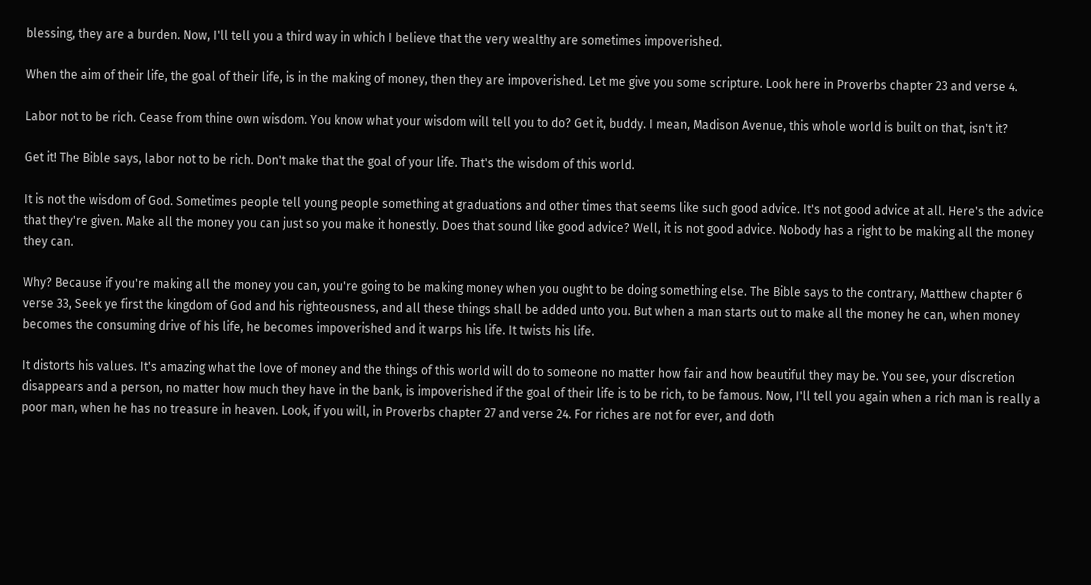blessing, they are a burden. Now, I'll tell you a third way in which I believe that the very wealthy are sometimes impoverished.

When the aim of their life, the goal of their life, is in the making of money, then they are impoverished. Let me give you some scripture. Look here in Proverbs chapter 23 and verse 4.

Labor not to be rich. Cease from thine own wisdom. You know what your wisdom will tell you to do? Get it, buddy. I mean, Madison Avenue, this whole world is built on that, isn't it?

Get it! The Bible says, labor not to be rich. Don't make that the goal of your life. That's the wisdom of this world.

It is not the wisdom of God. Sometimes people tell young people something at graduations and other times that seems like such good advice. It's not good advice at all. Here's the advice that they're given. Make all the money you can just so you make it honestly. Does that sound like good advice? Well, it is not good advice. Nobody has a right to be making all the money they can.

Why? Because if you're making all the money you can, you're going to be making money when you ought to be doing something else. The Bible says to the contrary, Matthew chapter 6 verse 33, Seek ye first the kingdom of God and his righteousness, and all these things shall be added unto you. But when a man starts out to make all the money he can, when money becomes the consuming drive of his life, he becomes impoverished and it warps his life. It twists his life.

It distorts his values. It's amazing what the love of money and the things of this world will do to someone no matter how fair and how beautiful they may be. You see, your discretion disappears and a person, no matter how much they have in the bank, is impoverished if the goal of their life is to be rich, to be famous. Now, I'll tell you again when a rich man is really a poor man, when he has no treasure in heaven. Look, if you will, in Proverbs chapter 27 and verse 24. For riches are not for ever, and doth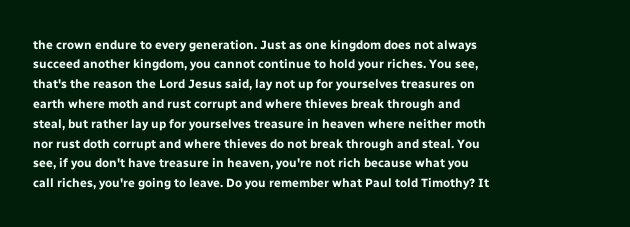the crown endure to every generation. Just as one kingdom does not always succeed another kingdom, you cannot continue to hold your riches. You see, that's the reason the Lord Jesus said, lay not up for yourselves treasures on earth where moth and rust corrupt and where thieves break through and steal, but rather lay up for yourselves treasure in heaven where neither moth nor rust doth corrupt and where thieves do not break through and steal. You see, if you don't have treasure in heaven, you're not rich because what you call riches, you're going to leave. Do you remember what Paul told Timothy? It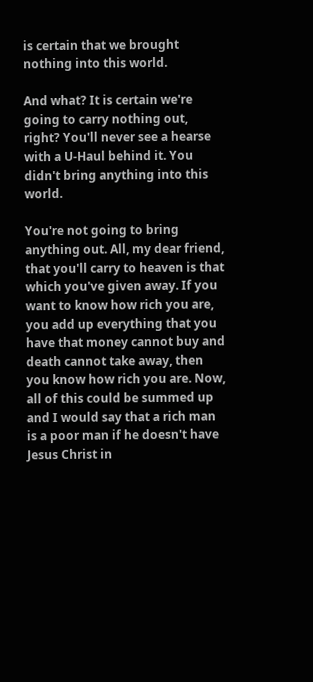is certain that we brought nothing into this world.

And what? It is certain we're going to carry nothing out, right? You'll never see a hearse with a U-Haul behind it. You didn't bring anything into this world.

You're not going to bring anything out. All, my dear friend, that you'll carry to heaven is that which you've given away. If you want to know how rich you are, you add up everything that you have that money cannot buy and death cannot take away, then you know how rich you are. Now, all of this could be summed up and I would say that a rich man is a poor man if he doesn't have Jesus Christ in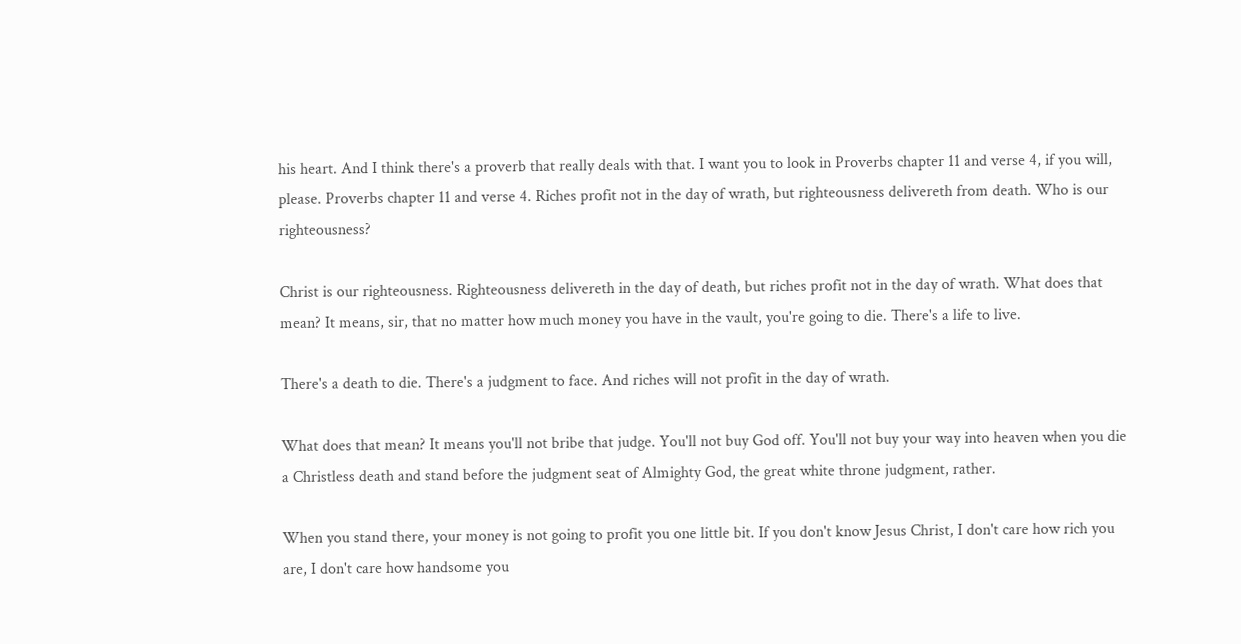his heart. And I think there's a proverb that really deals with that. I want you to look in Proverbs chapter 11 and verse 4, if you will, please. Proverbs chapter 11 and verse 4. Riches profit not in the day of wrath, but righteousness delivereth from death. Who is our righteousness?

Christ is our righteousness. Righteousness delivereth in the day of death, but riches profit not in the day of wrath. What does that mean? It means, sir, that no matter how much money you have in the vault, you're going to die. There's a life to live.

There's a death to die. There's a judgment to face. And riches will not profit in the day of wrath.

What does that mean? It means you'll not bribe that judge. You'll not buy God off. You'll not buy your way into heaven when you die a Christless death and stand before the judgment seat of Almighty God, the great white throne judgment, rather.

When you stand there, your money is not going to profit you one little bit. If you don't know Jesus Christ, I don't care how rich you are, I don't care how handsome you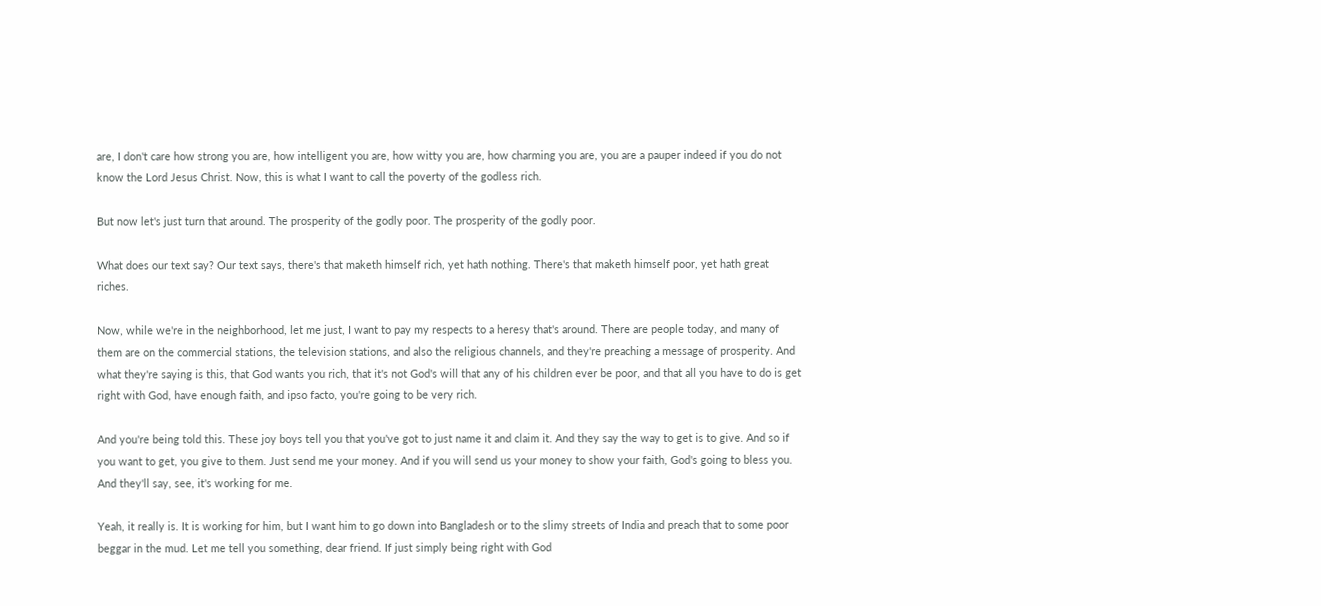are, I don't care how strong you are, how intelligent you are, how witty you are, how charming you are, you are a pauper indeed if you do not know the Lord Jesus Christ. Now, this is what I want to call the poverty of the godless rich.

But now let's just turn that around. The prosperity of the godly poor. The prosperity of the godly poor.

What does our text say? Our text says, there's that maketh himself rich, yet hath nothing. There's that maketh himself poor, yet hath great riches.

Now, while we're in the neighborhood, let me just, I want to pay my respects to a heresy that's around. There are people today, and many of them are on the commercial stations, the television stations, and also the religious channels, and they're preaching a message of prosperity. And what they're saying is this, that God wants you rich, that it's not God's will that any of his children ever be poor, and that all you have to do is get right with God, have enough faith, and ipso facto, you're going to be very rich.

And you're being told this. These joy boys tell you that you've got to just name it and claim it. And they say the way to get is to give. And so if you want to get, you give to them. Just send me your money. And if you will send us your money to show your faith, God's going to bless you. And they'll say, see, it's working for me.

Yeah, it really is. It is working for him, but I want him to go down into Bangladesh or to the slimy streets of India and preach that to some poor beggar in the mud. Let me tell you something, dear friend. If just simply being right with God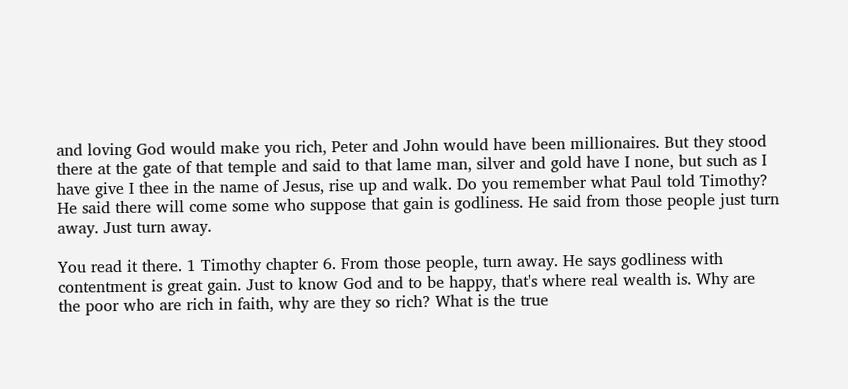and loving God would make you rich, Peter and John would have been millionaires. But they stood there at the gate of that temple and said to that lame man, silver and gold have I none, but such as I have give I thee in the name of Jesus, rise up and walk. Do you remember what Paul told Timothy? He said there will come some who suppose that gain is godliness. He said from those people just turn away. Just turn away.

You read it there. 1 Timothy chapter 6. From those people, turn away. He says godliness with contentment is great gain. Just to know God and to be happy, that's where real wealth is. Why are the poor who are rich in faith, why are they so rich? What is the true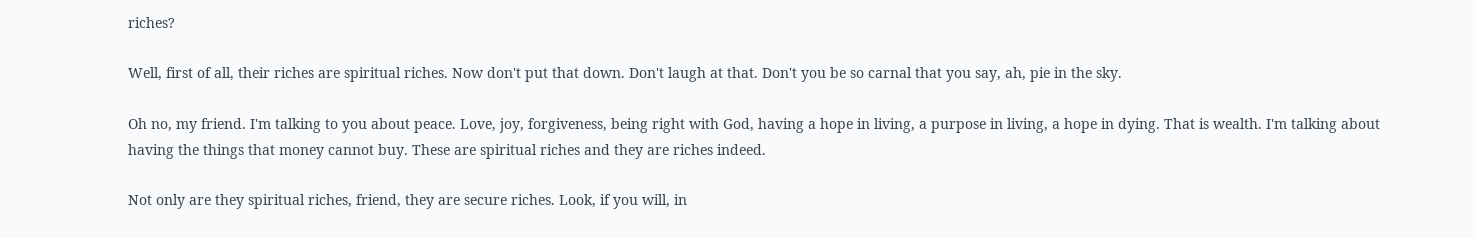riches?

Well, first of all, their riches are spiritual riches. Now don't put that down. Don't laugh at that. Don't you be so carnal that you say, ah, pie in the sky.

Oh no, my friend. I'm talking to you about peace. Love, joy, forgiveness, being right with God, having a hope in living, a purpose in living, a hope in dying. That is wealth. I'm talking about having the things that money cannot buy. These are spiritual riches and they are riches indeed.

Not only are they spiritual riches, friend, they are secure riches. Look, if you will, in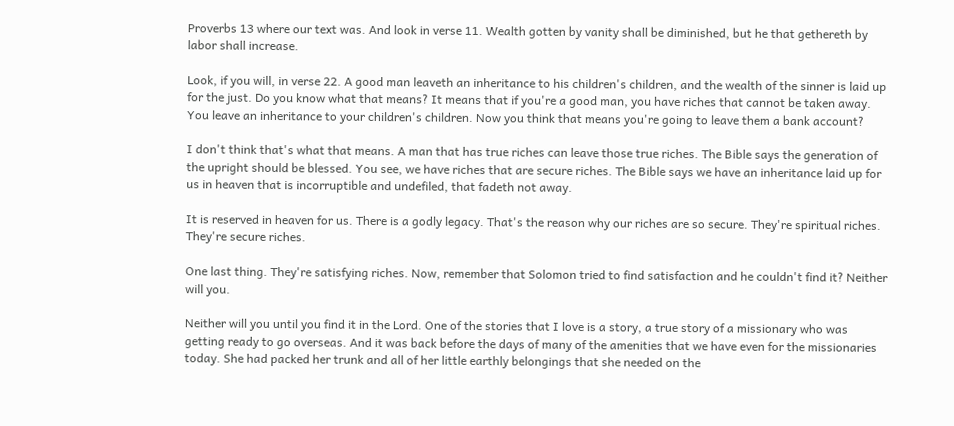Proverbs 13 where our text was. And look in verse 11. Wealth gotten by vanity shall be diminished, but he that gethereth by labor shall increase.

Look, if you will, in verse 22. A good man leaveth an inheritance to his children's children, and the wealth of the sinner is laid up for the just. Do you know what that means? It means that if you're a good man, you have riches that cannot be taken away. You leave an inheritance to your children's children. Now you think that means you're going to leave them a bank account?

I don't think that's what that means. A man that has true riches can leave those true riches. The Bible says the generation of the upright should be blessed. You see, we have riches that are secure riches. The Bible says we have an inheritance laid up for us in heaven that is incorruptible and undefiled, that fadeth not away.

It is reserved in heaven for us. There is a godly legacy. That's the reason why our riches are so secure. They're spiritual riches. They're secure riches.

One last thing. They're satisfying riches. Now, remember that Solomon tried to find satisfaction and he couldn't find it? Neither will you.

Neither will you until you find it in the Lord. One of the stories that I love is a story, a true story of a missionary who was getting ready to go overseas. And it was back before the days of many of the amenities that we have even for the missionaries today. She had packed her trunk and all of her little earthly belongings that she needed on the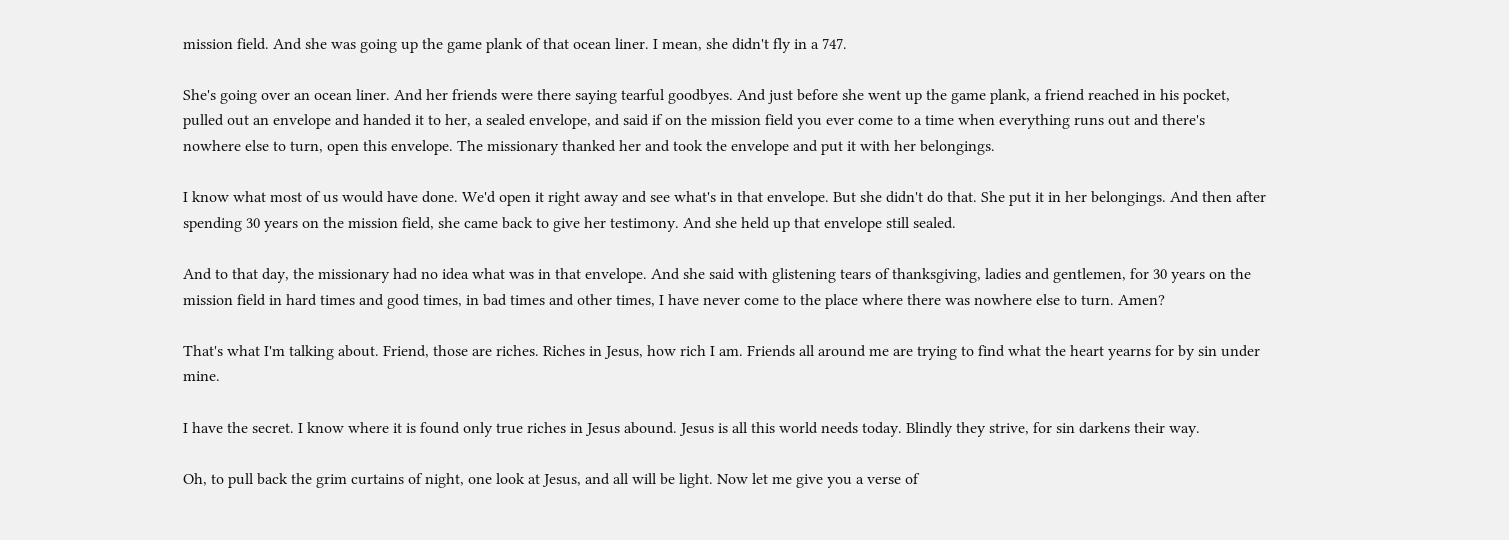mission field. And she was going up the game plank of that ocean liner. I mean, she didn't fly in a 747.

She's going over an ocean liner. And her friends were there saying tearful goodbyes. And just before she went up the game plank, a friend reached in his pocket, pulled out an envelope and handed it to her, a sealed envelope, and said if on the mission field you ever come to a time when everything runs out and there's nowhere else to turn, open this envelope. The missionary thanked her and took the envelope and put it with her belongings.

I know what most of us would have done. We'd open it right away and see what's in that envelope. But she didn't do that. She put it in her belongings. And then after spending 30 years on the mission field, she came back to give her testimony. And she held up that envelope still sealed.

And to that day, the missionary had no idea what was in that envelope. And she said with glistening tears of thanksgiving, ladies and gentlemen, for 30 years on the mission field in hard times and good times, in bad times and other times, I have never come to the place where there was nowhere else to turn. Amen?

That's what I'm talking about. Friend, those are riches. Riches in Jesus, how rich I am. Friends all around me are trying to find what the heart yearns for by sin under mine.

I have the secret. I know where it is found only true riches in Jesus abound. Jesus is all this world needs today. Blindly they strive, for sin darkens their way.

Oh, to pull back the grim curtains of night, one look at Jesus, and all will be light. Now let me give you a verse of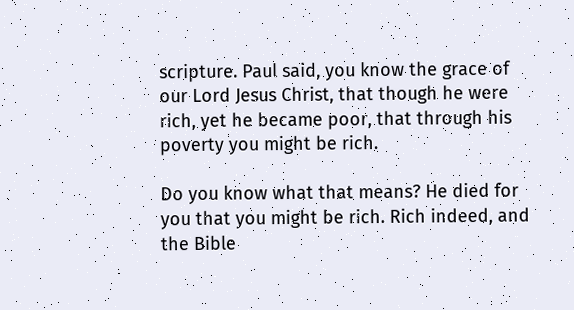scripture. Paul said, you know the grace of our Lord Jesus Christ, that though he were rich, yet he became poor, that through his poverty you might be rich.

Do you know what that means? He died for you that you might be rich. Rich indeed, and the Bible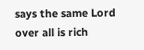says the same Lord over all is rich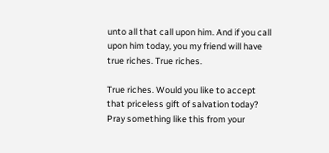unto all that call upon him. And if you call upon him today, you my friend will have true riches. True riches.

True riches. Would you like to accept that priceless gift of salvation today? Pray something like this from your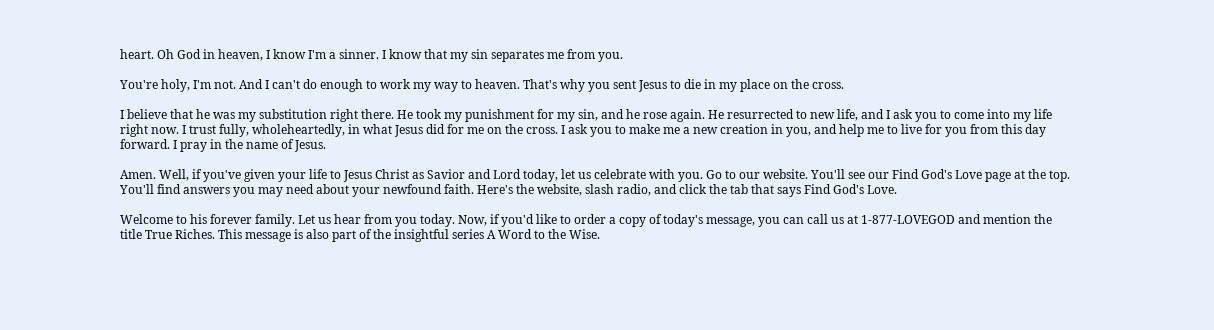heart. Oh God in heaven, I know I'm a sinner. I know that my sin separates me from you.

You're holy, I'm not. And I can't do enough to work my way to heaven. That's why you sent Jesus to die in my place on the cross.

I believe that he was my substitution right there. He took my punishment for my sin, and he rose again. He resurrected to new life, and I ask you to come into my life right now. I trust fully, wholeheartedly, in what Jesus did for me on the cross. I ask you to make me a new creation in you, and help me to live for you from this day forward. I pray in the name of Jesus.

Amen. Well, if you've given your life to Jesus Christ as Savior and Lord today, let us celebrate with you. Go to our website. You'll see our Find God's Love page at the top. You'll find answers you may need about your newfound faith. Here's the website, slash radio, and click the tab that says Find God's Love.

Welcome to his forever family. Let us hear from you today. Now, if you'd like to order a copy of today's message, you can call us at 1-877-LOVEGOD and mention the title True Riches. This message is also part of the insightful series A Word to the Wise.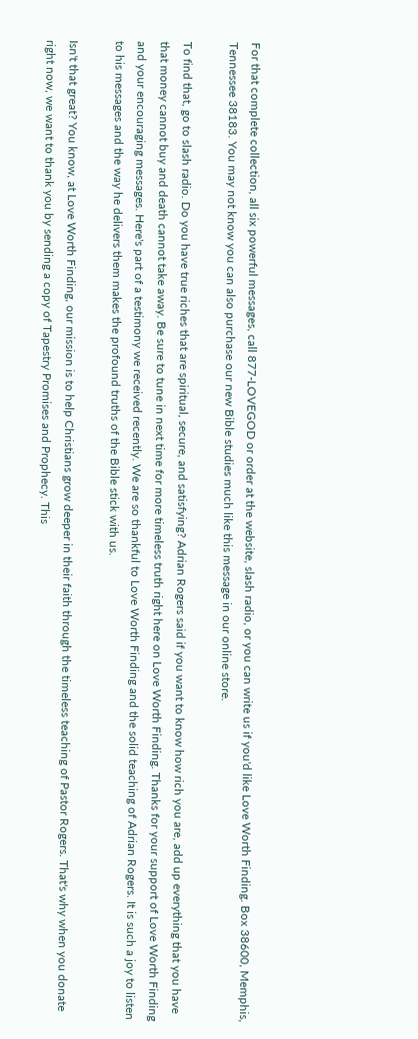For that complete collection, all six powerful messages, call 877-LOVEGOD or order at the website, slash radio, or you can write us if you'd like Love Worth Finding. Box 38600, Memphis, Tennessee 38183. You may not know you can also purchase our new Bible studies much like this message in our online store.

To find that, go to slash radio. Do you have true riches that are spiritual, secure, and satisfying? Adrian Rogers said if you want to know how rich you are, add up everything that you have that money cannot buy and death cannot take away. Be sure to tune in next time for more timeless truth right here on Love Worth Finding. Thanks for your support of Love Worth Finding and your encouraging messages. Here's part of a testimony we received recently. We are so thankful to Love Worth Finding and the solid teaching of Adrian Rogers. It is such a joy to listen to his messages and the way he delivers them makes the profound truths of the Bible stick with us.

Isn't that great? You know, at Love Worth Finding, our mission is to help Christians grow deeper in their faith through the timeless teaching of Pastor Rogers. That's why when you donate right now, we want to thank you by sending a copy of Tapestry Promises and Prophecy. This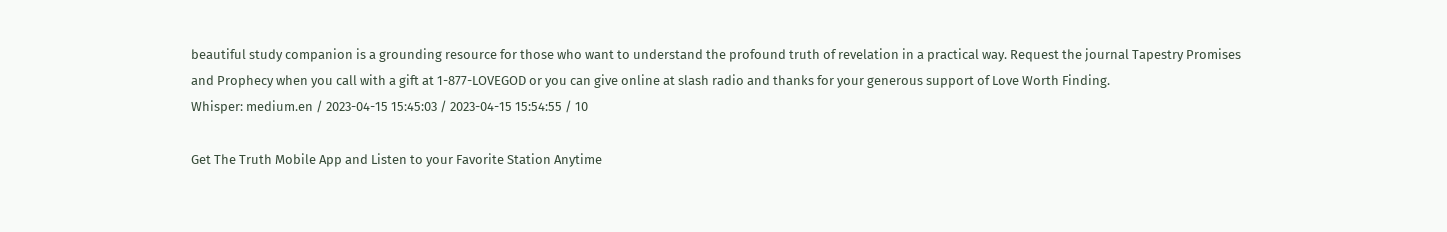beautiful study companion is a grounding resource for those who want to understand the profound truth of revelation in a practical way. Request the journal Tapestry Promises and Prophecy when you call with a gift at 1-877-LOVEGOD or you can give online at slash radio and thanks for your generous support of Love Worth Finding.
Whisper: medium.en / 2023-04-15 15:45:03 / 2023-04-15 15:54:55 / 10

Get The Truth Mobile App and Listen to your Favorite Station Anytime